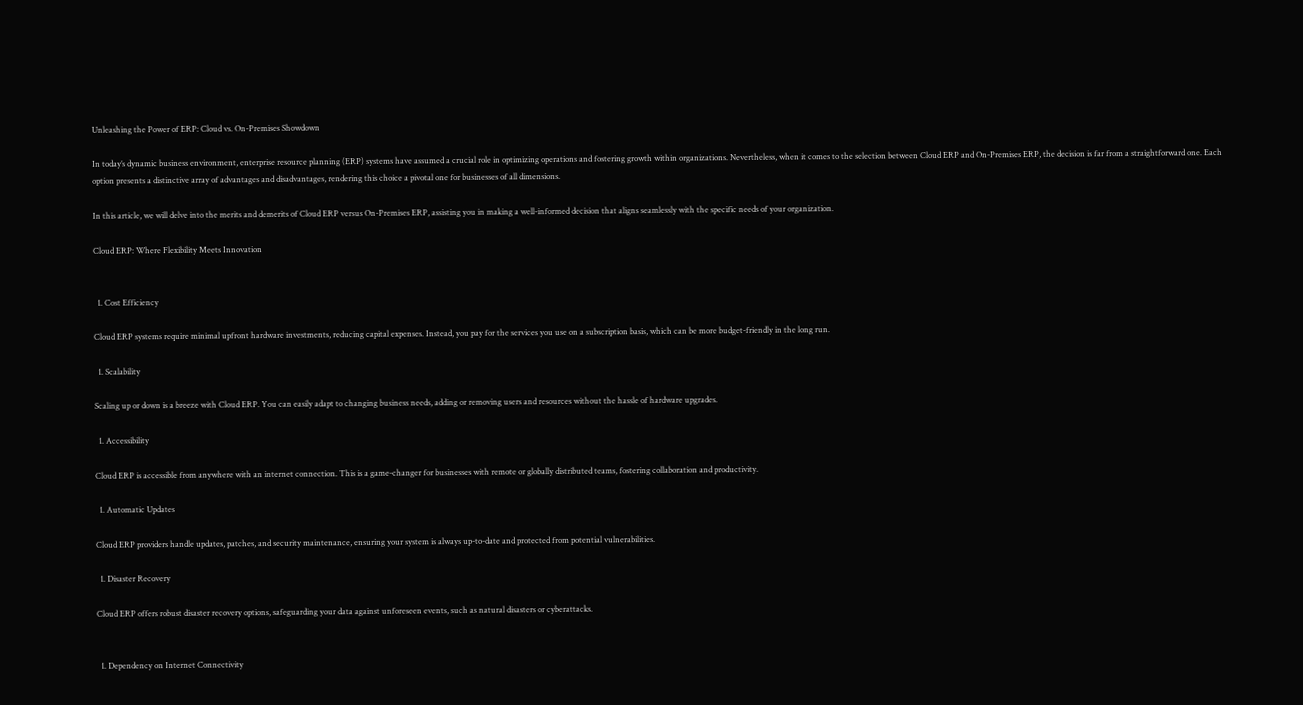Unleashing the Power of ERP: Cloud vs. On-Premises Showdown

In today’s dynamic business environment, enterprise resource planning (ERP) systems have assumed a crucial role in optimizing operations and fostering growth within organizations. Nevertheless, when it comes to the selection between Cloud ERP and On-Premises ERP, the decision is far from a straightforward one. Each option presents a distinctive array of advantages and disadvantages, rendering this choice a pivotal one for businesses of all dimensions.

In this article, we will delve into the merits and demerits of Cloud ERP versus On-Premises ERP, assisting you in making a well-informed decision that aligns seamlessly with the specific needs of your organization.

Cloud ERP: Where Flexibility Meets Innovation


  1. Cost Efficiency

Cloud ERP systems require minimal upfront hardware investments, reducing capital expenses. Instead, you pay for the services you use on a subscription basis, which can be more budget-friendly in the long run.

  1. Scalability

Scaling up or down is a breeze with Cloud ERP. You can easily adapt to changing business needs, adding or removing users and resources without the hassle of hardware upgrades.

  1. Accessibility

Cloud ERP is accessible from anywhere with an internet connection. This is a game-changer for businesses with remote or globally distributed teams, fostering collaboration and productivity.

  1. Automatic Updates

Cloud ERP providers handle updates, patches, and security maintenance, ensuring your system is always up-to-date and protected from potential vulnerabilities.

  1. Disaster Recovery

Cloud ERP offers robust disaster recovery options, safeguarding your data against unforeseen events, such as natural disasters or cyberattacks.


  1. Dependency on Internet Connectivity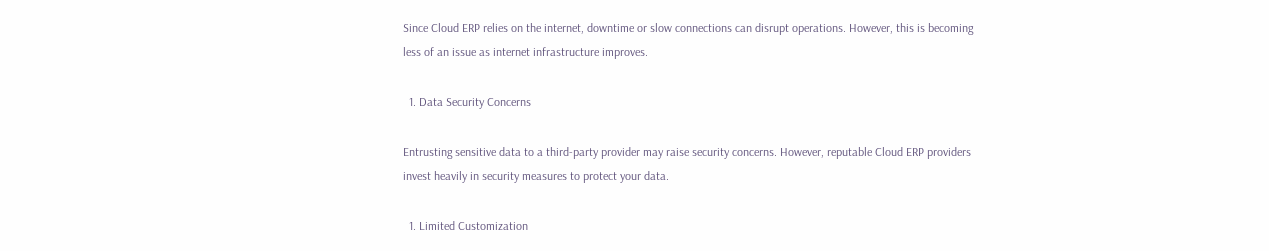Since Cloud ERP relies on the internet, downtime or slow connections can disrupt operations. However, this is becoming less of an issue as internet infrastructure improves.

  1. Data Security Concerns

Entrusting sensitive data to a third-party provider may raise security concerns. However, reputable Cloud ERP providers invest heavily in security measures to protect your data.

  1. Limited Customization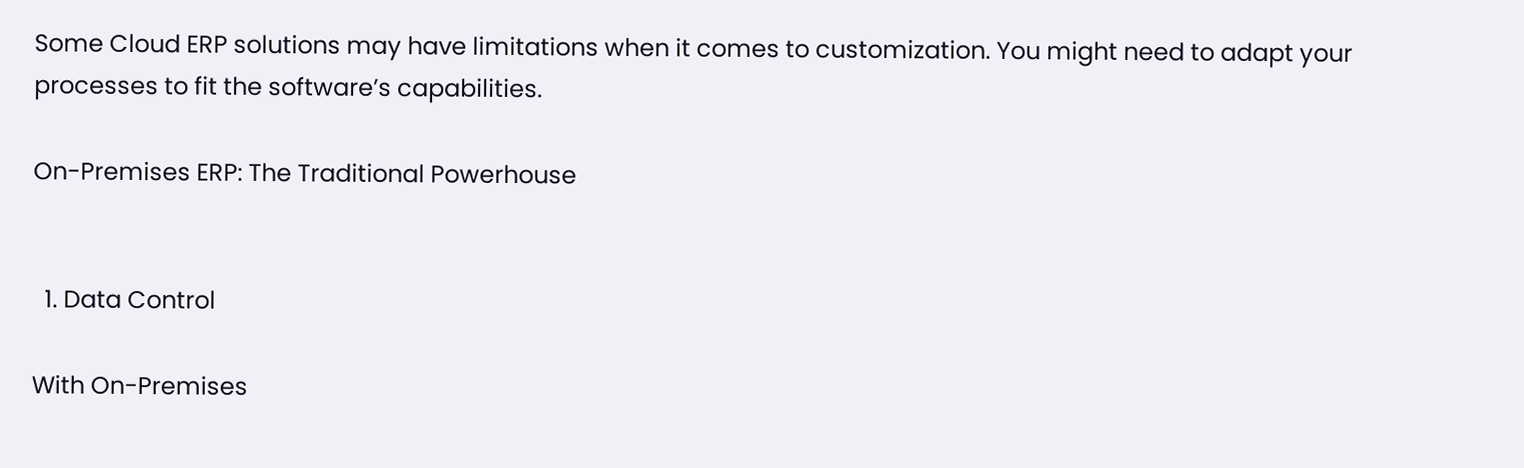Some Cloud ERP solutions may have limitations when it comes to customization. You might need to adapt your processes to fit the software’s capabilities.

On-Premises ERP: The Traditional Powerhouse


  1. Data Control

With On-Premises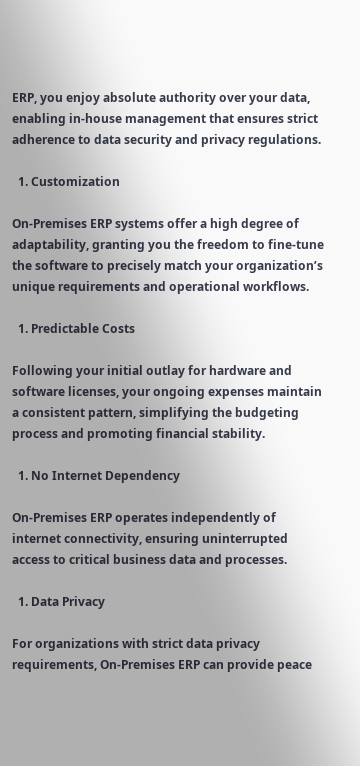ERP, you enjoy absolute authority over your data, enabling in-house management that ensures strict adherence to data security and privacy regulations.

  1. Customization

On-Premises ERP systems offer a high degree of adaptability, granting you the freedom to fine-tune the software to precisely match your organization’s unique requirements and operational workflows.

  1. Predictable Costs

Following your initial outlay for hardware and software licenses, your ongoing expenses maintain a consistent pattern, simplifying the budgeting process and promoting financial stability.

  1. No Internet Dependency

On-Premises ERP operates independently of internet connectivity, ensuring uninterrupted access to critical business data and processes.

  1. Data Privacy

For organizations with strict data privacy requirements, On-Premises ERP can provide peace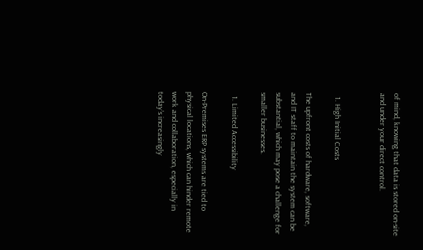of mind, knowing that data is stored on-site and under your direct control.


  1. High Initial Costs

The upfront costs of hardware, software, and IT staff to maintain the system can be substantial, which may pose a challenge for smaller businesses.

  1. Limited Accessibility

On-Premises ERP systems are tied to physical locations, which can hinder remote work and collaboration, especially in today’s increasingly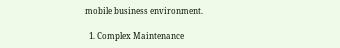mobile business environment.

  1. Complex Maintenance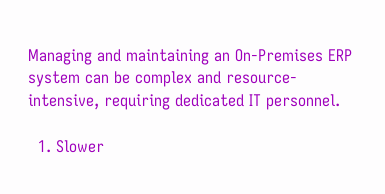Managing and maintaining an On-Premises ERP system can be complex and resource-intensive, requiring dedicated IT personnel.

  1. Slower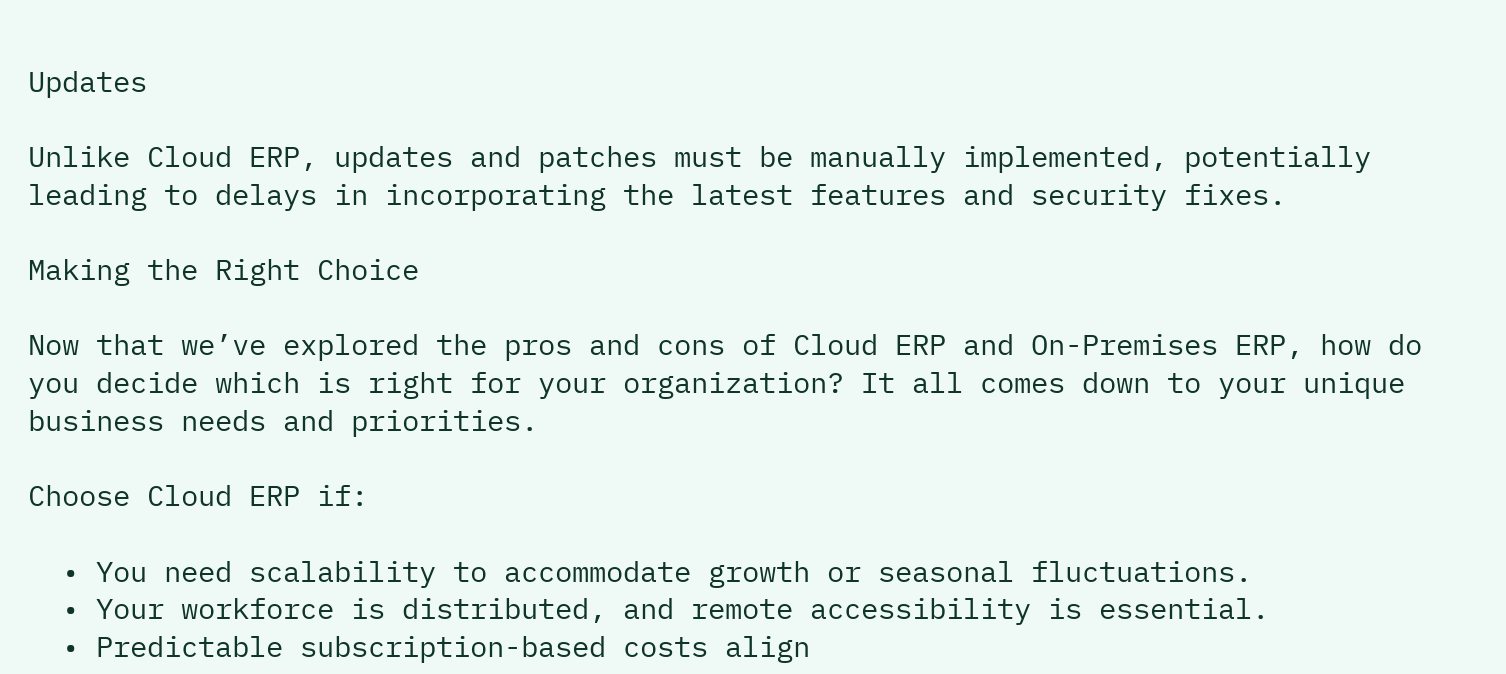Updates

Unlike Cloud ERP, updates and patches must be manually implemented, potentially leading to delays in incorporating the latest features and security fixes.

Making the Right Choice

Now that we’ve explored the pros and cons of Cloud ERP and On-Premises ERP, how do you decide which is right for your organization? It all comes down to your unique business needs and priorities.

Choose Cloud ERP if:

  • You need scalability to accommodate growth or seasonal fluctuations.
  • Your workforce is distributed, and remote accessibility is essential.
  • Predictable subscription-based costs align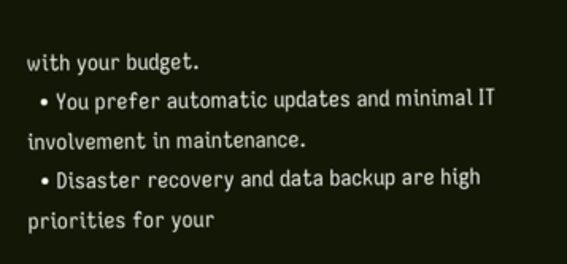with your budget.
  • You prefer automatic updates and minimal IT involvement in maintenance.
  • Disaster recovery and data backup are high priorities for your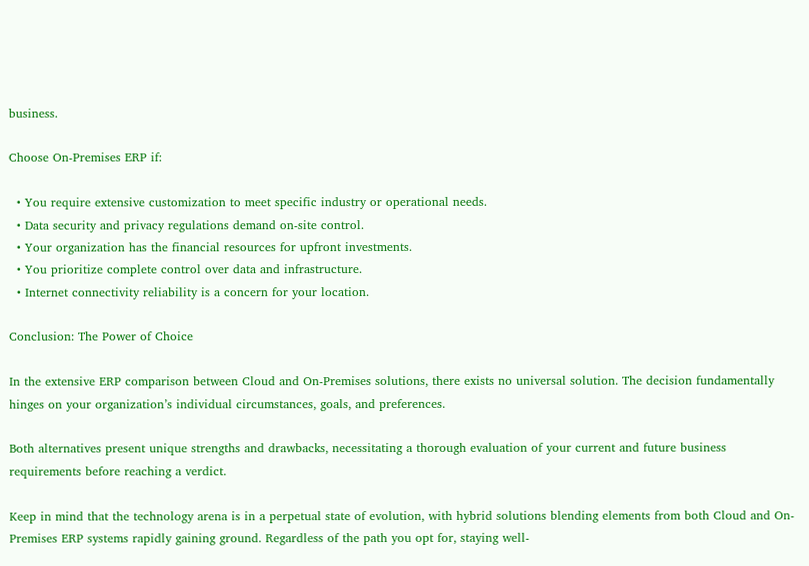business.

Choose On-Premises ERP if:

  • You require extensive customization to meet specific industry or operational needs.
  • Data security and privacy regulations demand on-site control.
  • Your organization has the financial resources for upfront investments.
  • You prioritize complete control over data and infrastructure.
  • Internet connectivity reliability is a concern for your location.

Conclusion: The Power of Choice

In the extensive ERP comparison between Cloud and On-Premises solutions, there exists no universal solution. The decision fundamentally hinges on your organization’s individual circumstances, goals, and preferences.

Both alternatives present unique strengths and drawbacks, necessitating a thorough evaluation of your current and future business requirements before reaching a verdict.

Keep in mind that the technology arena is in a perpetual state of evolution, with hybrid solutions blending elements from both Cloud and On-Premises ERP systems rapidly gaining ground. Regardless of the path you opt for, staying well-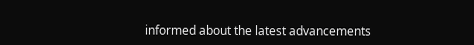informed about the latest advancements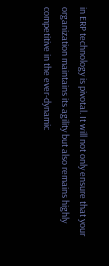in ERP technology is pivotal. It will not only ensure that your organization maintains its agility but also remains highly competitive in the ever-dynamic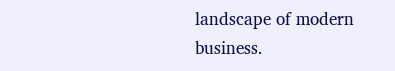landscape of modern business.